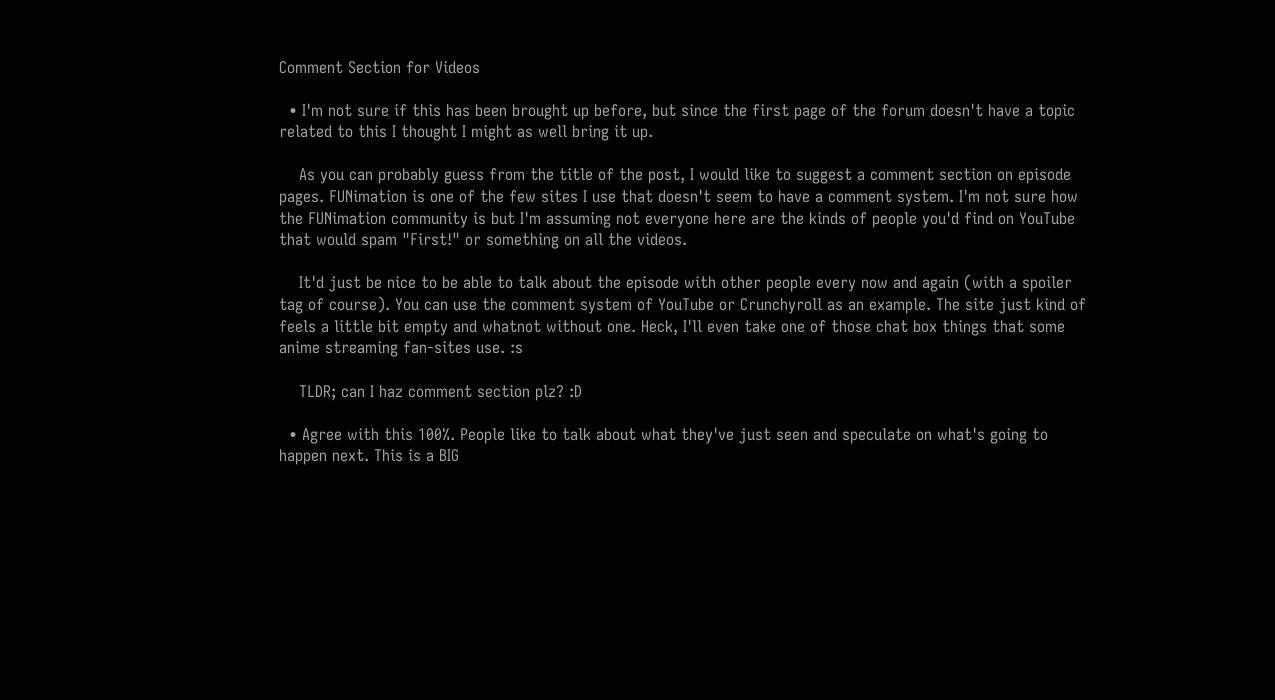Comment Section for Videos

  • I'm not sure if this has been brought up before, but since the first page of the forum doesn't have a topic related to this I thought I might as well bring it up.

    As you can probably guess from the title of the post, I would like to suggest a comment section on episode pages. FUNimation is one of the few sites I use that doesn't seem to have a comment system. I'm not sure how the FUNimation community is but I'm assuming not everyone here are the kinds of people you'd find on YouTube that would spam "First!" or something on all the videos.

    It'd just be nice to be able to talk about the episode with other people every now and again (with a spoiler tag of course). You can use the comment system of YouTube or Crunchyroll as an example. The site just kind of feels a little bit empty and whatnot without one. Heck, I'll even take one of those chat box things that some anime streaming fan-sites use. :s

    TLDR; can I haz comment section plz? :D

  • Agree with this 100%. People like to talk about what they've just seen and speculate on what's going to happen next. This is a BIG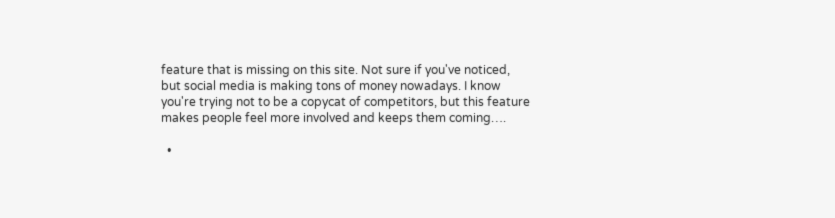feature that is missing on this site. Not sure if you've noticed, but social media is making tons of money nowadays. I know you're trying not to be a copycat of competitors, but this feature makes people feel more involved and keeps them coming….

  •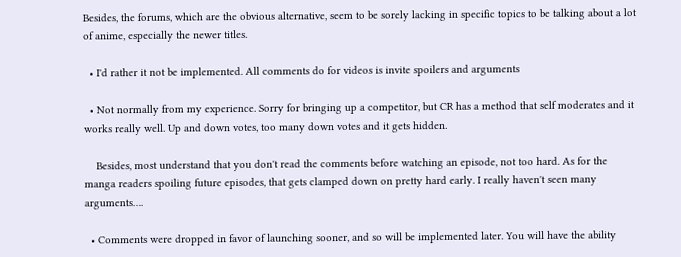Besides, the forums, which are the obvious alternative, seem to be sorely lacking in specific topics to be talking about a lot of anime, especially the newer titles.

  • I'd rather it not be implemented. All comments do for videos is invite spoilers and arguments

  • Not normally from my experience. Sorry for bringing up a competitor, but CR has a method that self moderates and it works really well. Up and down votes, too many down votes and it gets hidden.

    Besides, most understand that you don't read the comments before watching an episode, not too hard. As for the manga readers spoiling future episodes, that gets clamped down on pretty hard early. I really haven't seen many arguments….

  • Comments were dropped in favor of launching sooner, and so will be implemented later. You will have the ability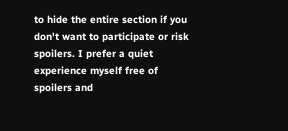to hide the entire section if you don't want to participate or risk spoilers. I prefer a quiet experience myself free of spoilers and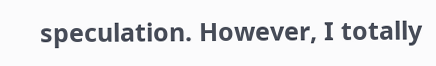speculation. However, I totally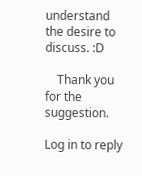understand the desire to discuss. :D

    Thank you for the suggestion.

Log in to reply